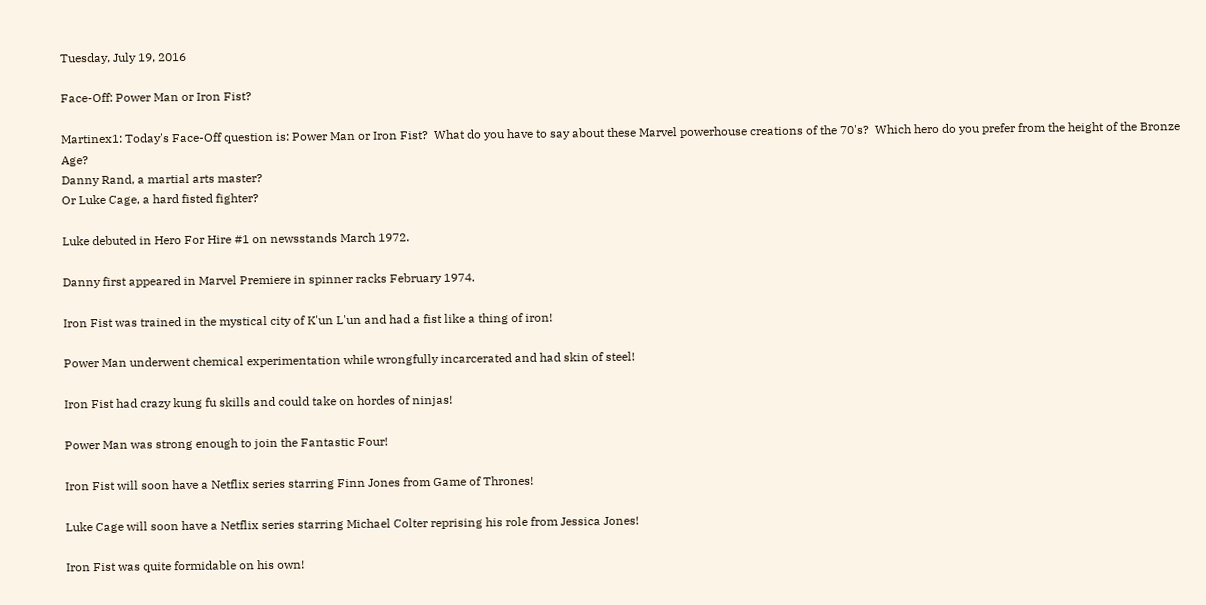Tuesday, July 19, 2016

Face-Off: Power Man or Iron Fist?

Martinex1: Today's Face-Off question is: Power Man or Iron Fist?  What do you have to say about these Marvel powerhouse creations of the 70's?  Which hero do you prefer from the height of the Bronze Age?
Danny Rand, a martial arts master?
Or Luke Cage, a hard fisted fighter?

Luke debuted in Hero For Hire #1 on newsstands March 1972.

Danny first appeared in Marvel Premiere in spinner racks February 1974.

Iron Fist was trained in the mystical city of K'un L'un and had a fist like a thing of iron!

Power Man underwent chemical experimentation while wrongfully incarcerated and had skin of steel!

Iron Fist had crazy kung fu skills and could take on hordes of ninjas!

Power Man was strong enough to join the Fantastic Four!

Iron Fist will soon have a Netflix series starring Finn Jones from Game of Thrones!

Luke Cage will soon have a Netflix series starring Michael Colter reprising his role from Jessica Jones!

Iron Fist was quite formidable on his own!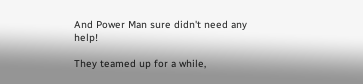And Power Man sure didn't need any help!

They teamed up for a while,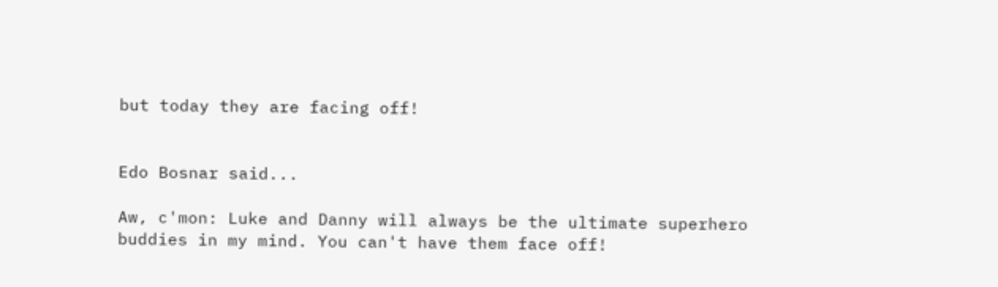but today they are facing off!


Edo Bosnar said...

Aw, c'mon: Luke and Danny will always be the ultimate superhero buddies in my mind. You can't have them face off!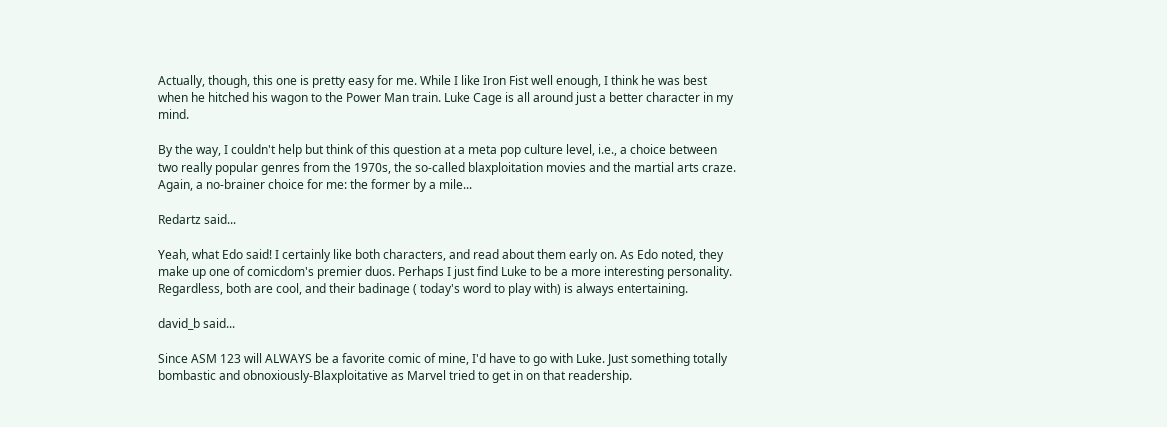Actually, though, this one is pretty easy for me. While I like Iron Fist well enough, I think he was best when he hitched his wagon to the Power Man train. Luke Cage is all around just a better character in my mind.

By the way, I couldn't help but think of this question at a meta pop culture level, i.e., a choice between two really popular genres from the 1970s, the so-called blaxploitation movies and the martial arts craze. Again, a no-brainer choice for me: the former by a mile...

Redartz said...

Yeah, what Edo said! I certainly like both characters, and read about them early on. As Edo noted, they make up one of comicdom's premier duos. Perhaps I just find Luke to be a more interesting personality. Regardless, both are cool, and their badinage ( today's word to play with) is always entertaining.

david_b said...

Since ASM 123 will ALWAYS be a favorite comic of mine, I'd have to go with Luke. Just something totally bombastic and obnoxiously-Blaxploitative as Marvel tried to get in on that readership.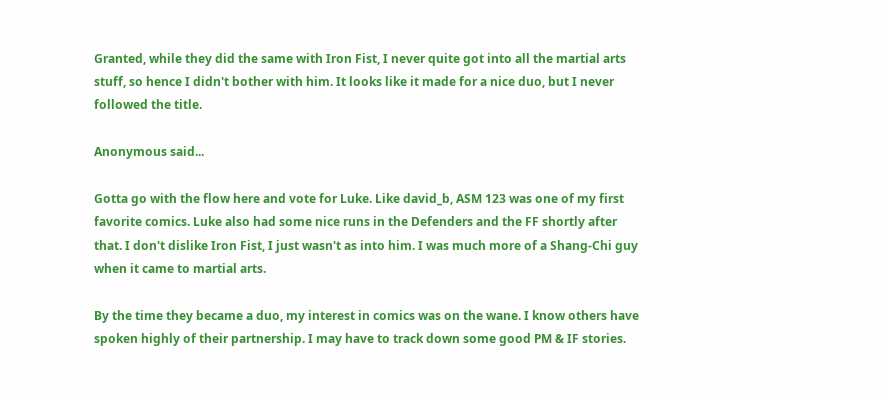Granted, while they did the same with Iron Fist, I never quite got into all the martial arts stuff, so hence I didn't bother with him. It looks like it made for a nice duo, but I never followed the title.

Anonymous said...

Gotta go with the flow here and vote for Luke. Like david_b, ASM 123 was one of my first favorite comics. Luke also had some nice runs in the Defenders and the FF shortly after that. I don't dislike Iron Fist, I just wasn't as into him. I was much more of a Shang-Chi guy when it came to martial arts.

By the time they became a duo, my interest in comics was on the wane. I know others have spoken highly of their partnership. I may have to track down some good PM & IF stories.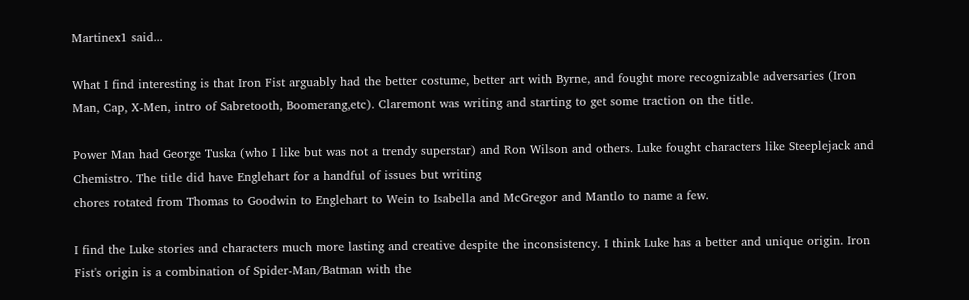Martinex1 said...

What I find interesting is that Iron Fist arguably had the better costume, better art with Byrne, and fought more recognizable adversaries (Iron Man, Cap, X-Men, intro of Sabretooth, Boomerang,etc). Claremont was writing and starting to get some traction on the title.

Power Man had George Tuska (who I like but was not a trendy superstar) and Ron Wilson and others. Luke fought characters like Steeplejack and Chemistro. The title did have Englehart for a handful of issues but writing
chores rotated from Thomas to Goodwin to Englehart to Wein to Isabella and McGregor and Mantlo to name a few.

I find the Luke stories and characters much more lasting and creative despite the inconsistency. I think Luke has a better and unique origin. Iron Fist's origin is a combination of Spider-Man/Batman with the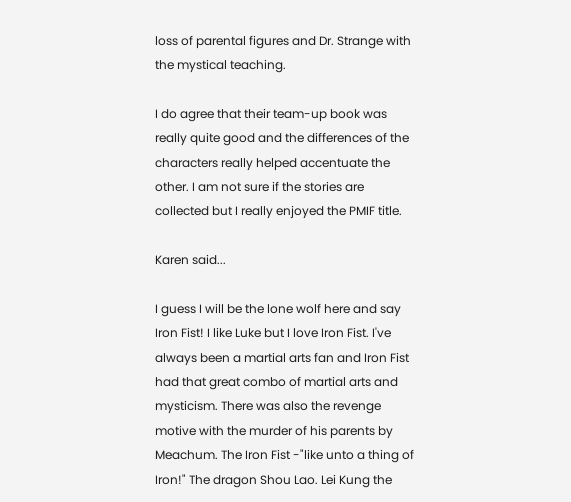loss of parental figures and Dr. Strange with the mystical teaching.

I do agree that their team-up book was really quite good and the differences of the characters really helped accentuate the other. I am not sure if the stories are collected but I really enjoyed the PMIF title.

Karen said...

I guess I will be the lone wolf here and say Iron Fist! I like Luke but I love Iron Fist. I've always been a martial arts fan and Iron Fist had that great combo of martial arts and mysticism. There was also the revenge motive with the murder of his parents by Meachum. The Iron Fist -"like unto a thing of Iron!" The dragon Shou Lao. Lei Kung the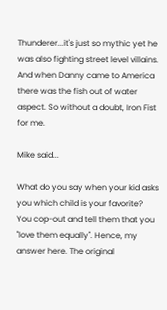Thunderer...it's just so mythic yet he was also fighting street level villains. And when Danny came to America there was the fish out of water aspect. So without a doubt, Iron Fist for me.

Mike said...

What do you say when your kid asks you which child is your favorite? You cop-out and tell them that you "love them equally". Hence, my answer here. The original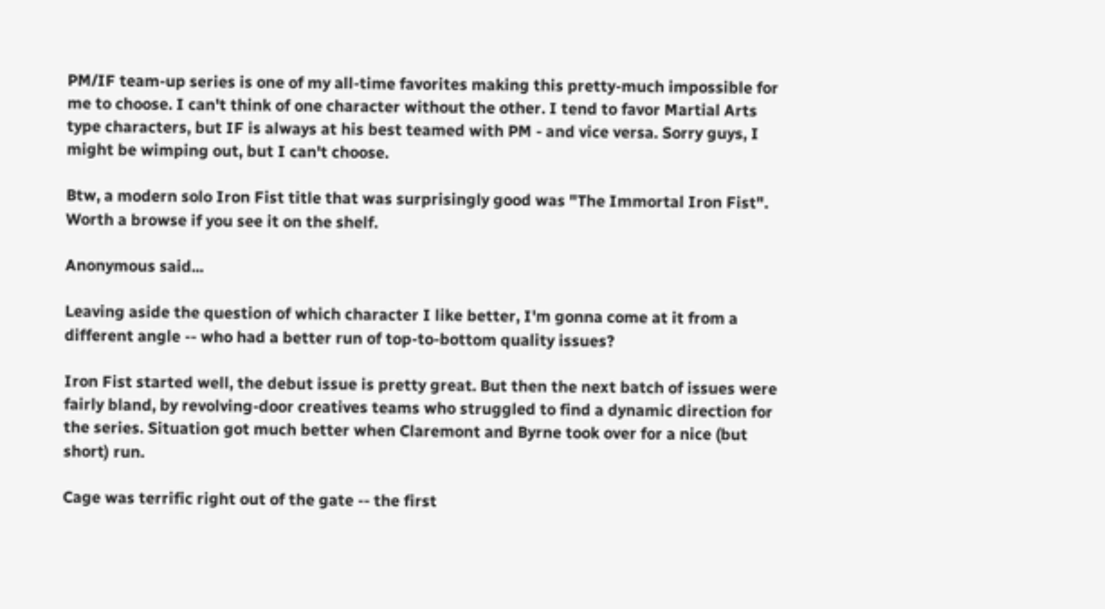PM/IF team-up series is one of my all-time favorites making this pretty-much impossible for me to choose. I can't think of one character without the other. I tend to favor Martial Arts type characters, but IF is always at his best teamed with PM - and vice versa. Sorry guys, I might be wimping out, but I can't choose.

Btw, a modern solo Iron Fist title that was surprisingly good was "The Immortal Iron Fist". Worth a browse if you see it on the shelf.

Anonymous said...

Leaving aside the question of which character I like better, I'm gonna come at it from a different angle -- who had a better run of top-to-bottom quality issues?

Iron Fist started well, the debut issue is pretty great. But then the next batch of issues were fairly bland, by revolving-door creatives teams who struggled to find a dynamic direction for the series. Situation got much better when Claremont and Byrne took over for a nice (but short) run.

Cage was terrific right out of the gate -- the first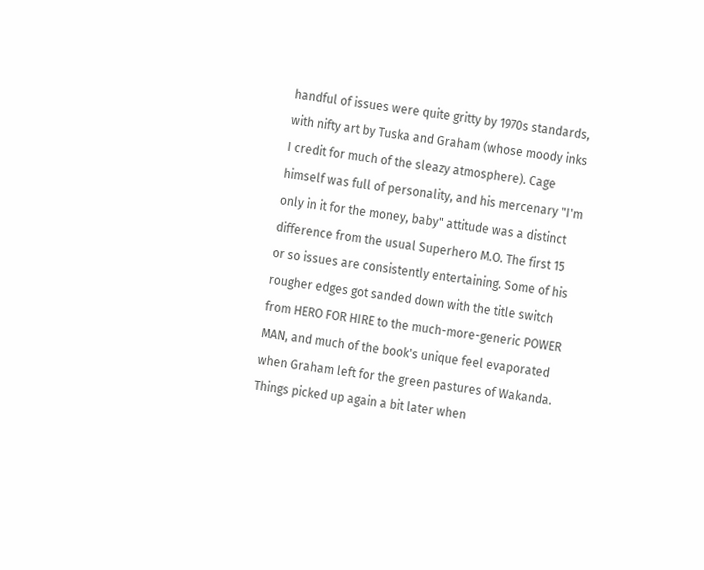handful of issues were quite gritty by 1970s standards, with nifty art by Tuska and Graham (whose moody inks I credit for much of the sleazy atmosphere). Cage himself was full of personality, and his mercenary "I'm only in it for the money, baby" attitude was a distinct difference from the usual Superhero M.O. The first 15 or so issues are consistently entertaining. Some of his rougher edges got sanded down with the title switch from HERO FOR HIRE to the much-more-generic POWER MAN, and much of the book's unique feel evaporated when Graham left for the green pastures of Wakanda. Things picked up again a bit later when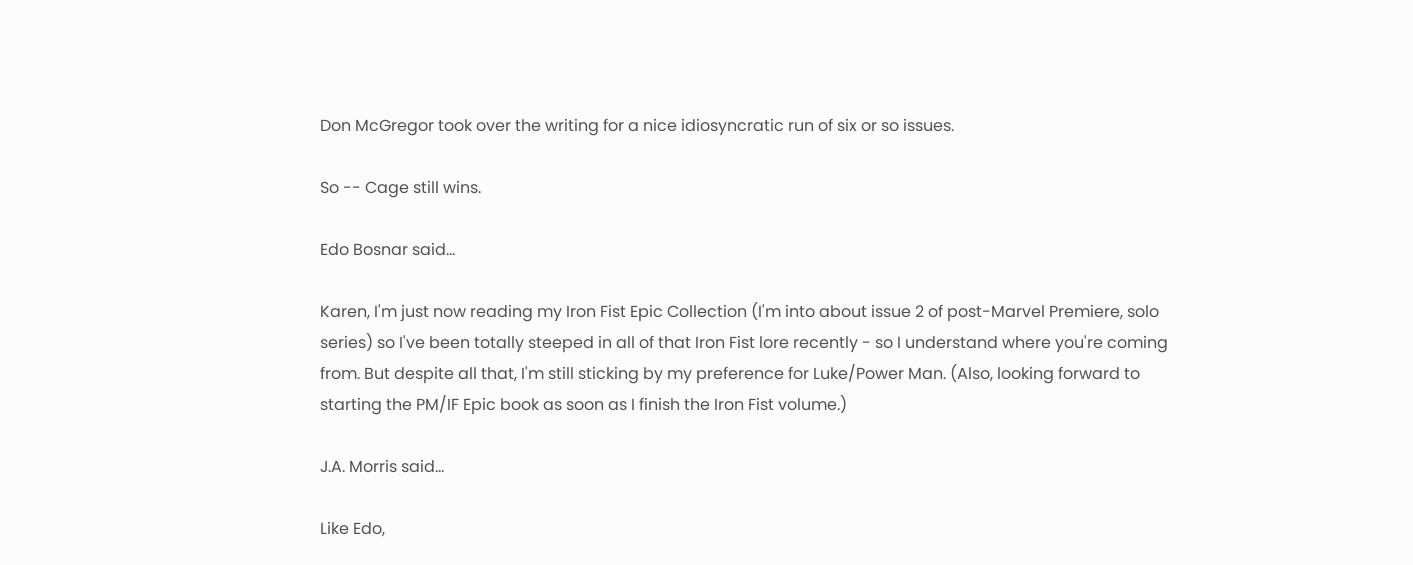Don McGregor took over the writing for a nice idiosyncratic run of six or so issues.

So -- Cage still wins.

Edo Bosnar said...

Karen, I'm just now reading my Iron Fist Epic Collection (I'm into about issue 2 of post-Marvel Premiere, solo series) so I've been totally steeped in all of that Iron Fist lore recently - so I understand where you're coming from. But despite all that, I'm still sticking by my preference for Luke/Power Man. (Also, looking forward to starting the PM/IF Epic book as soon as I finish the Iron Fist volume.)

J.A. Morris said...

Like Edo,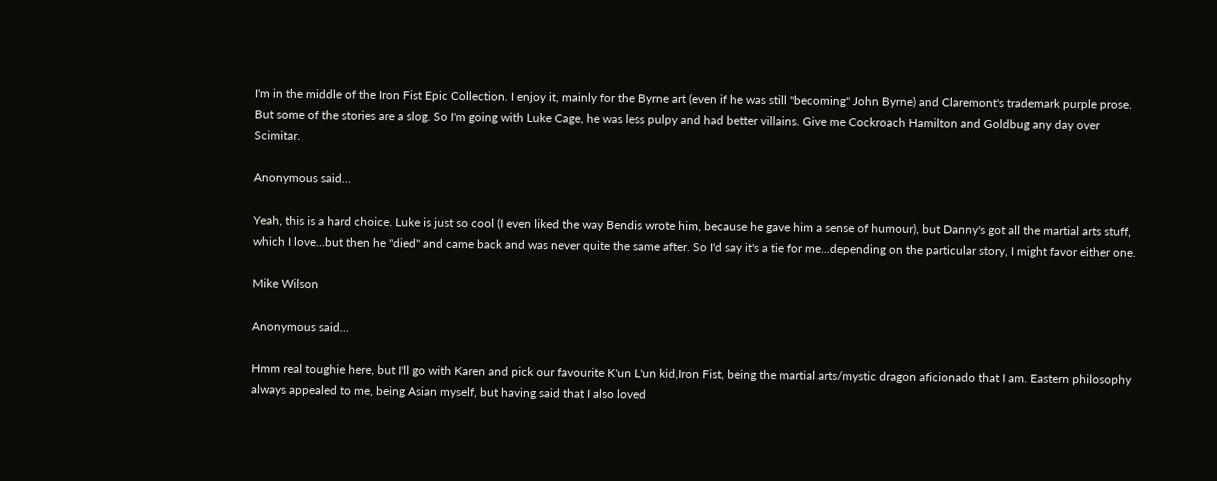I'm in the middle of the Iron Fist Epic Collection. I enjoy it, mainly for the Byrne art (even if he was still "becoming" John Byrne) and Claremont's trademark purple prose. But some of the stories are a slog. So I'm going with Luke Cage, he was less pulpy and had better villains. Give me Cockroach Hamilton and Goldbug any day over Scimitar.

Anonymous said...

Yeah, this is a hard choice. Luke is just so cool (I even liked the way Bendis wrote him, because he gave him a sense of humour), but Danny's got all the martial arts stuff, which I love...but then he "died" and came back and was never quite the same after. So I'd say it's a tie for me...depending on the particular story, I might favor either one.

Mike Wilson

Anonymous said...

Hmm real toughie here, but I'll go with Karen and pick our favourite K'un L'un kid,Iron Fist, being the martial arts/mystic dragon aficionado that I am. Eastern philosophy always appealed to me, being Asian myself, but having said that I also loved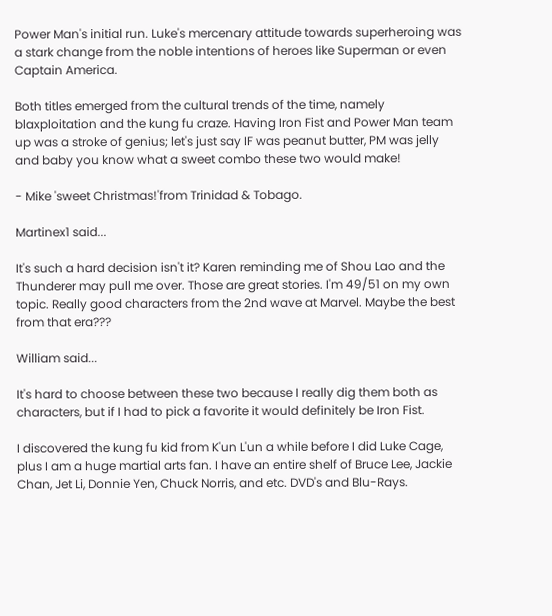Power Man's initial run. Luke's mercenary attitude towards superheroing was a stark change from the noble intentions of heroes like Superman or even Captain America.

Both titles emerged from the cultural trends of the time, namely blaxploitation and the kung fu craze. Having Iron Fist and Power Man team up was a stroke of genius; let's just say IF was peanut butter, PM was jelly and baby you know what a sweet combo these two would make!

- Mike 'sweet Christmas!'from Trinidad & Tobago.

Martinex1 said...

It's such a hard decision isn't it? Karen reminding me of Shou Lao and the Thunderer may pull me over. Those are great stories. I'm 49/51 on my own topic. Really good characters from the 2nd wave at Marvel. Maybe the best from that era???

William said...

It's hard to choose between these two because I really dig them both as characters, but if I had to pick a favorite it would definitely be Iron Fist.

I discovered the kung fu kid from K'un L'un a while before I did Luke Cage, plus I am a huge martial arts fan. I have an entire shelf of Bruce Lee, Jackie Chan, Jet Li, Donnie Yen, Chuck Norris, and etc. DVD's and Blu-Rays.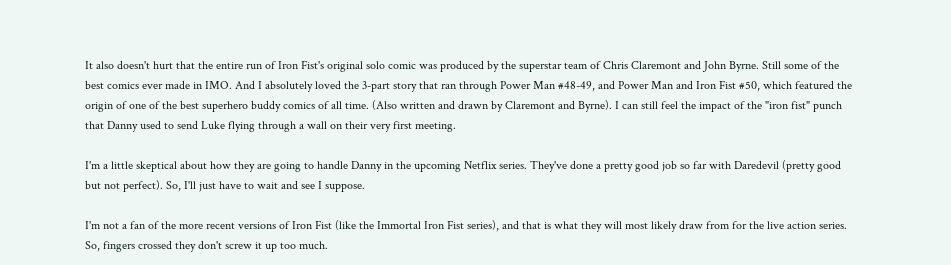It also doesn't hurt that the entire run of Iron Fist's original solo comic was produced by the superstar team of Chris Claremont and John Byrne. Still some of the best comics ever made in IMO. And I absolutely loved the 3-part story that ran through Power Man #48-49, and Power Man and Iron Fist #50, which featured the origin of one of the best superhero buddy comics of all time. (Also written and drawn by Claremont and Byrne). I can still feel the impact of the "iron fist" punch that Danny used to send Luke flying through a wall on their very first meeting.

I'm a little skeptical about how they are going to handle Danny in the upcoming Netflix series. They've done a pretty good job so far with Daredevil (pretty good but not perfect). So, I'll just have to wait and see I suppose.

I'm not a fan of the more recent versions of Iron Fist (like the Immortal Iron Fist series), and that is what they will most likely draw from for the live action series. So, fingers crossed they don't screw it up too much.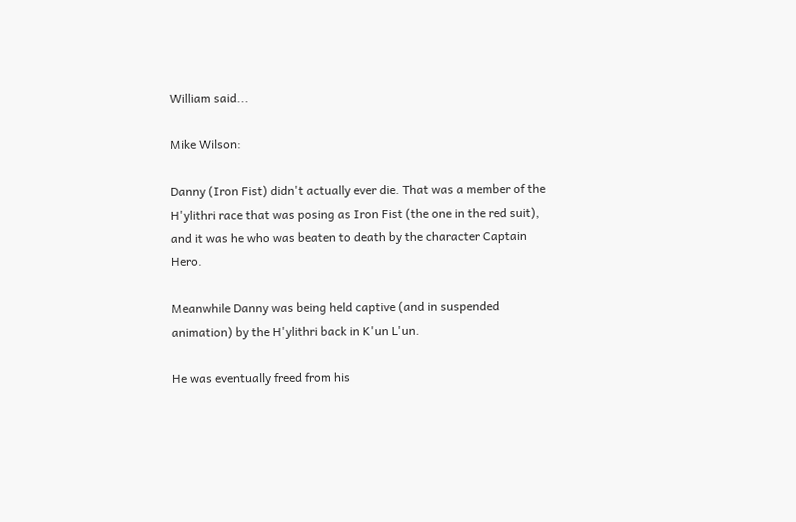William said...

Mike Wilson:

Danny (Iron Fist) didn't actually ever die. That was a member of the H'ylithri race that was posing as Iron Fist (the one in the red suit), and it was he who was beaten to death by the character Captain Hero.

Meanwhile Danny was being held captive (and in suspended animation) by the H'ylithri back in K'un L'un.

He was eventually freed from his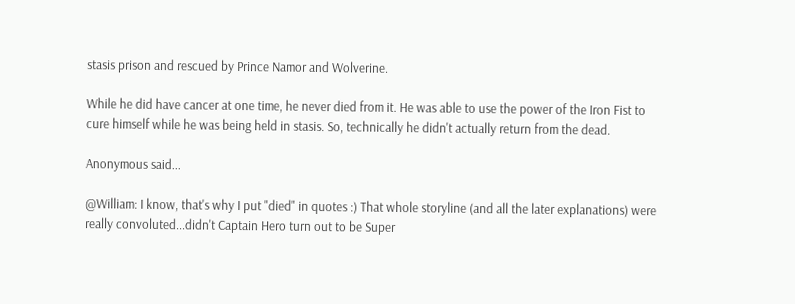stasis prison and rescued by Prince Namor and Wolverine.

While he did have cancer at one time, he never died from it. He was able to use the power of the Iron Fist to cure himself while he was being held in stasis. So, technically he didn't actually return from the dead.

Anonymous said...

@William: I know, that's why I put "died" in quotes :) That whole storyline (and all the later explanations) were really convoluted...didn't Captain Hero turn out to be Super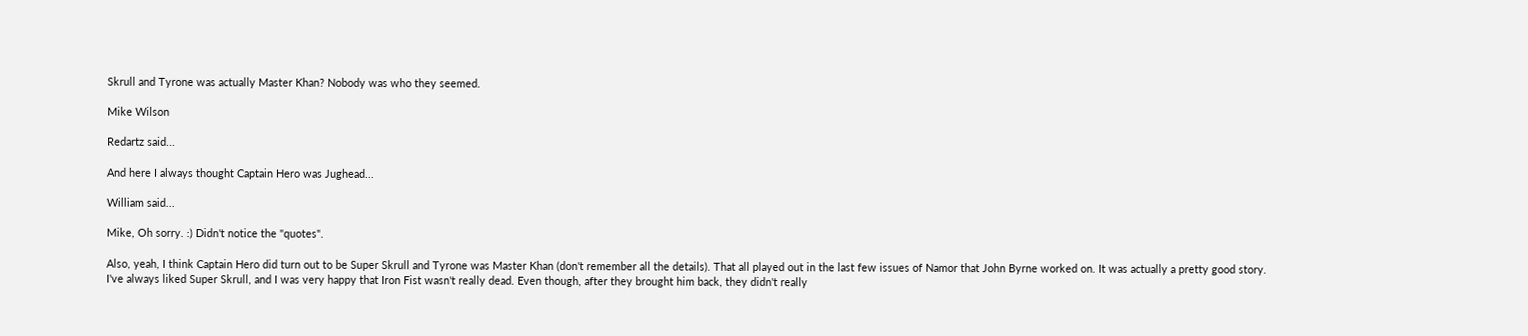Skrull and Tyrone was actually Master Khan? Nobody was who they seemed.

Mike Wilson

Redartz said...

And here I always thought Captain Hero was Jughead...

William said...

Mike, Oh sorry. :) Didn't notice the "quotes".

Also, yeah, I think Captain Hero did turn out to be Super Skrull and Tyrone was Master Khan (don't remember all the details). That all played out in the last few issues of Namor that John Byrne worked on. It was actually a pretty good story. I've always liked Super Skrull, and I was very happy that Iron Fist wasn't really dead. Even though, after they brought him back, they didn't really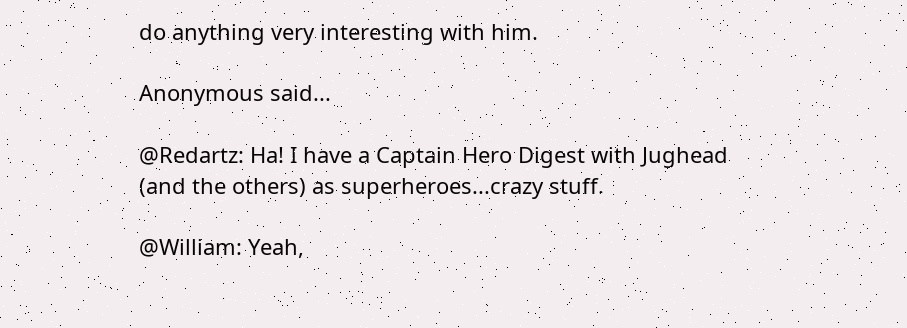do anything very interesting with him.

Anonymous said...

@Redartz: Ha! I have a Captain Hero Digest with Jughead (and the others) as superheroes...crazy stuff.

@William: Yeah,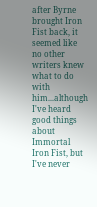after Byrne brought Iron Fist back, it seemed like no other writers knew what to do with him...although I've heard good things about Immortal Iron Fist, but I've never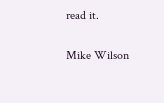read it.

Mike Wilson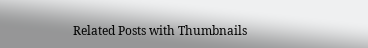Related Posts with Thumbnails